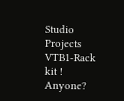Studio Projects VTB1-Rack kit ! Anyone?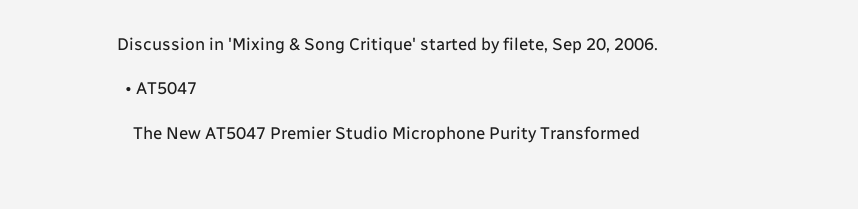Discussion in 'Mixing & Song Critique' started by filete, Sep 20, 2006.

  • AT5047

    The New AT5047 Premier Studio Microphone Purity Transformed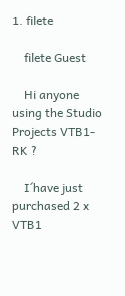1. filete

    filete Guest

    Hi anyone using the Studio Projects VTB1-RK ?

    I´have just purchased 2 x VTB1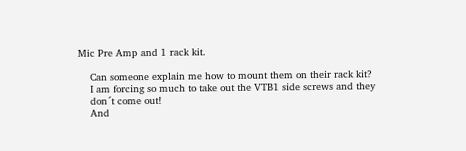Mic Pre Amp and 1 rack kit.

    Can someone explain me how to mount them on their rack kit?
    I am forcing so much to take out the VTB1 side screws and they
    don´t come out!
    And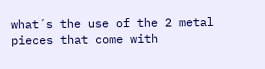what´s the use of the 2 metal pieces that come with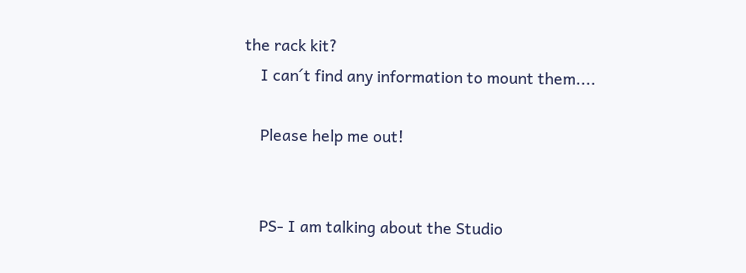the rack kit?
    I can´t find any information to mount them....

    Please help me out!


    PS- I am talking about the Studio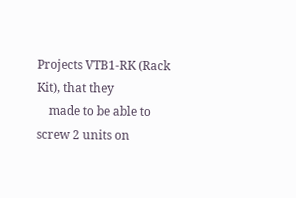Projects VTB1-RK (Rack Kit), that they
    made to be able to screw 2 units on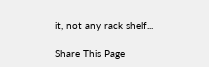it, not any rack shelf...

Share This Page